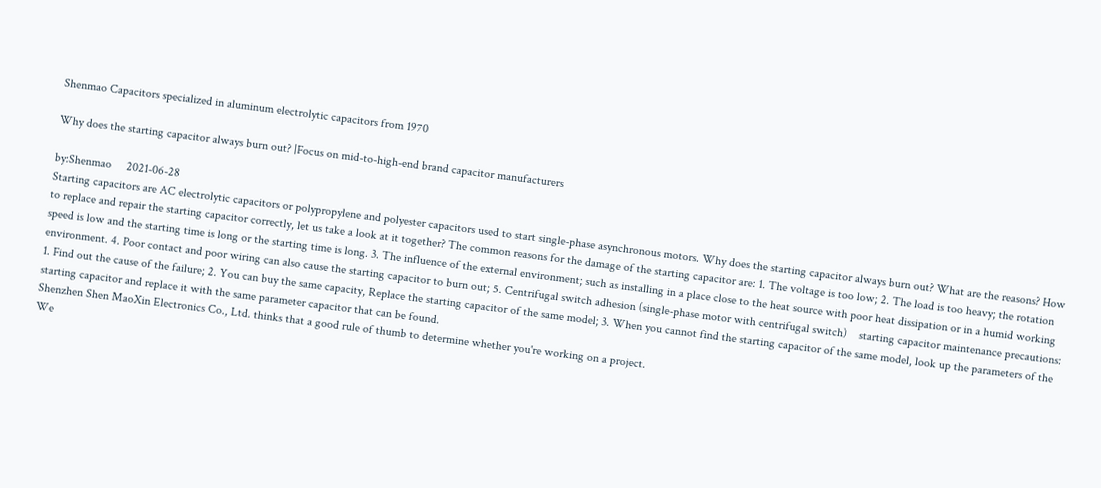Shenmao Capacitors specialized in aluminum electrolytic capacitors from 1970

Why does the starting capacitor always burn out? |Focus on mid-to-high-end brand capacitor manufacturers

by:Shenmao     2021-06-28
Starting capacitors are AC electrolytic capacitors or polypropylene and polyester capacitors used to start single-phase asynchronous motors. Why does the starting capacitor always burn out? What are the reasons? How to replace and repair the starting capacitor correctly, let us take a look at it together? The common reasons for the damage of the starting capacitor are: 1. The voltage is too low; 2. The load is too heavy; the rotation speed is low and the starting time is long or the starting time is long. 3. The influence of the external environment; such as installing in a place close to the heat source with poor heat dissipation or in a humid working environment. 4. Poor contact and poor wiring can also cause the starting capacitor to burn out; 5. Centrifugal switch adhesion (single-phase motor with centrifugal switch)    starting capacitor maintenance precautions: 1. Find out the cause of the failure; 2. You can buy the same capacity, Replace the starting capacitor of the same model; 3. When you cannot find the starting capacitor of the same model, look up the parameters of the starting capacitor and replace it with the same parameter capacitor that can be found.
Shenzhen Shen MaoXin Electronics Co., Ltd. thinks that a good rule of thumb to determine whether you're working on a project.
We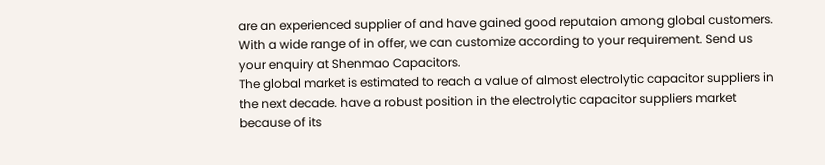are an experienced supplier of and have gained good reputaion among global customers. With a wide range of in offer, we can customize according to your requirement. Send us your enquiry at Shenmao Capacitors.
The global market is estimated to reach a value of almost electrolytic capacitor suppliers in the next decade. have a robust position in the electrolytic capacitor suppliers market because of its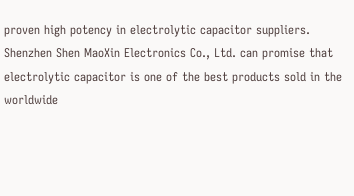proven high potency in electrolytic capacitor suppliers.
Shenzhen Shen MaoXin Electronics Co., Ltd. can promise that electrolytic capacitor is one of the best products sold in the worldwide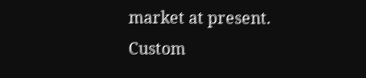market at present.
Custom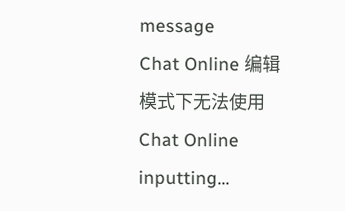message
Chat Online 编辑模式下无法使用
Chat Online inputting...